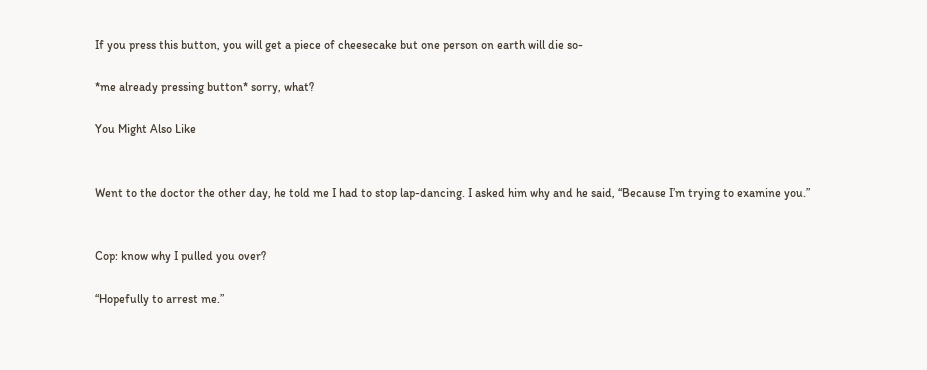If you press this button, you will get a piece of cheesecake but one person on earth will die so-

*me already pressing button* sorry, what?

You Might Also Like


Went to the doctor the other day, he told me I had to stop lap-dancing. I asked him why and he said, “Because I’m trying to examine you.”


Cop: know why I pulled you over?

“Hopefully to arrest me.”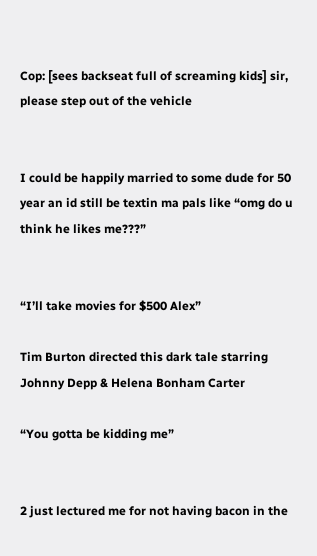Cop: [sees backseat full of screaming kids] sir, please step out of the vehicle


I could be happily married to some dude for 50 year an id still be textin ma pals like “omg do u think he likes me???”


“I’ll take movies for $500 Alex”

Tim Burton directed this dark tale starring Johnny Depp & Helena Bonham Carter

“You gotta be kidding me”


2 just lectured me for not having bacon in the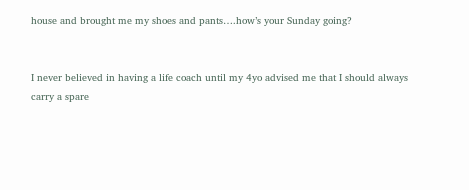house and brought me my shoes and pants….how’s your Sunday going?


I never believed in having a life coach until my 4yo advised me that I should always carry a spare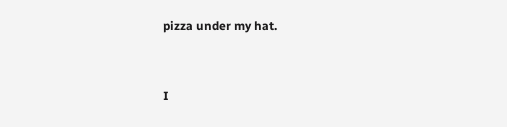pizza under my hat.


I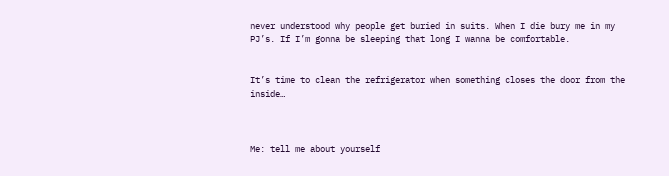never understood why people get buried in suits. When I die bury me in my PJ’s. If I’m gonna be sleeping that long I wanna be comfortable.


It’s time to clean the refrigerator when something closes the door from the inside…



Me: tell me about yourself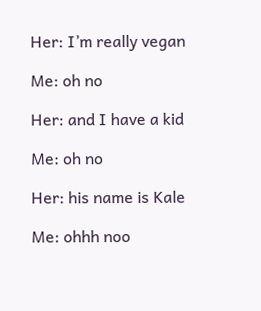Her: I’m really vegan

Me: oh no

Her: and I have a kid

Me: oh no

Her: his name is Kale

Me: ohhh noo